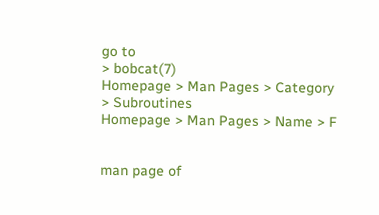go to
> bobcat(7)
Homepage > Man Pages > Category > Subroutines
Homepage > Man Pages > Name > F


man page of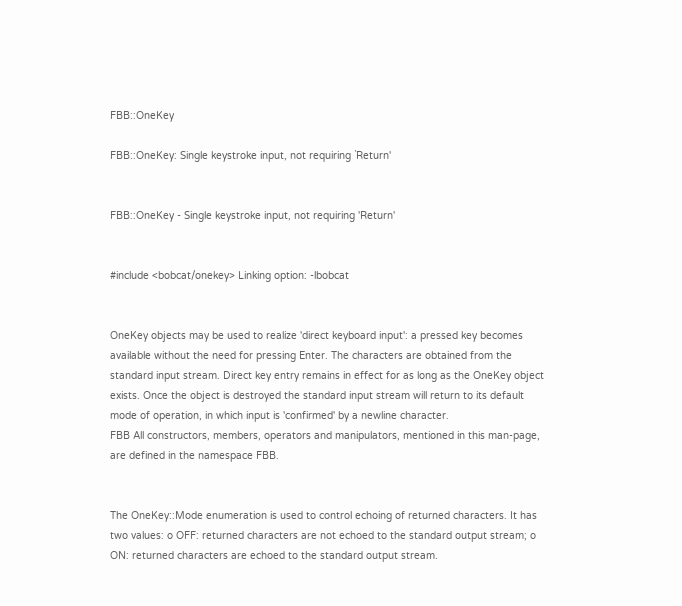FBB::OneKey

FBB::OneKey: Single keystroke input, not requiring `Return'


FBB::OneKey - Single keystroke input, not requiring 'Return'


#include <bobcat/onekey> Linking option: -lbobcat


OneKey objects may be used to realize 'direct keyboard input': a pressed key becomes available without the need for pressing Enter. The characters are obtained from the standard input stream. Direct key entry remains in effect for as long as the OneKey object exists. Once the object is destroyed the standard input stream will return to its default mode of operation, in which input is 'confirmed' by a newline character.
FBB All constructors, members, operators and manipulators, mentioned in this man-page, are defined in the namespace FBB.


The OneKey::Mode enumeration is used to control echoing of returned characters. It has two values: o OFF: returned characters are not echoed to the standard output stream; o ON: returned characters are echoed to the standard output stream.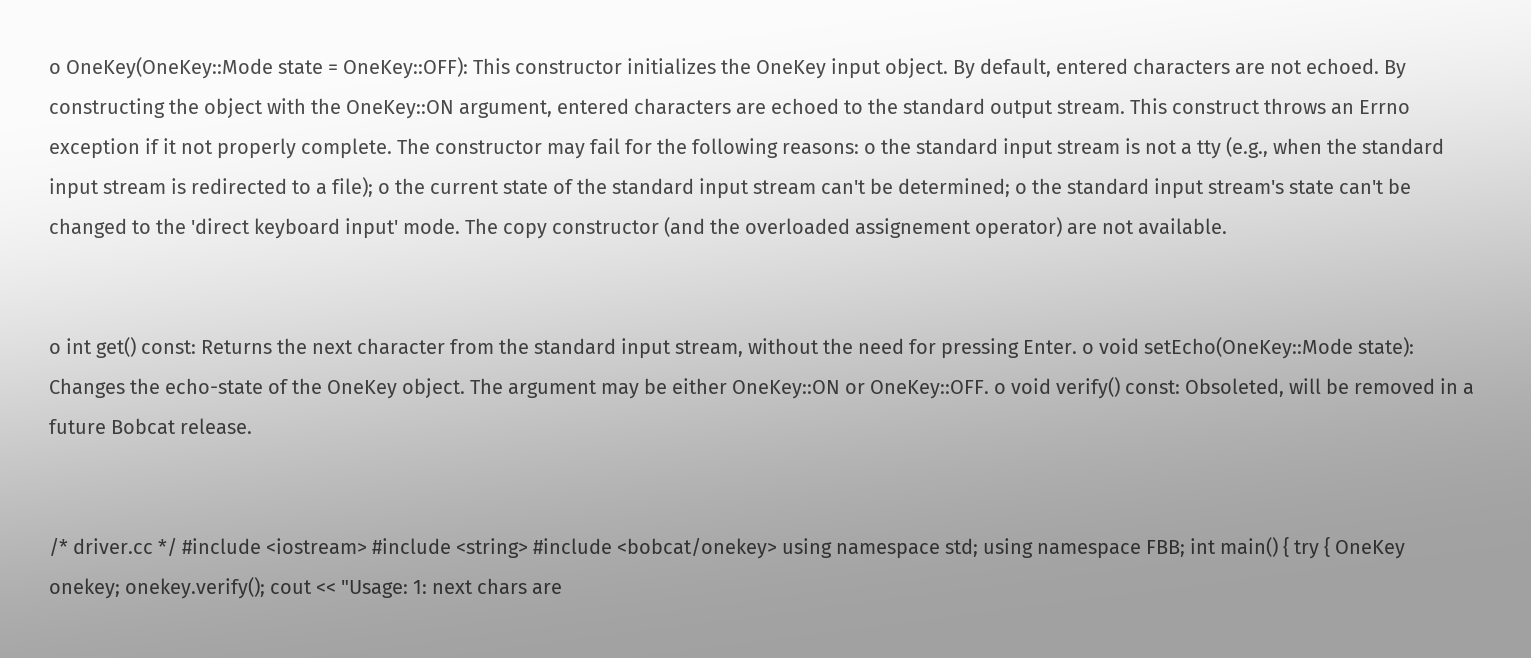o OneKey(OneKey::Mode state = OneKey::OFF): This constructor initializes the OneKey input object. By default, entered characters are not echoed. By constructing the object with the OneKey::ON argument, entered characters are echoed to the standard output stream. This construct throws an Errno exception if it not properly complete. The constructor may fail for the following reasons: o the standard input stream is not a tty (e.g., when the standard input stream is redirected to a file); o the current state of the standard input stream can't be determined; o the standard input stream's state can't be changed to the 'direct keyboard input' mode. The copy constructor (and the overloaded assignement operator) are not available.


o int get() const: Returns the next character from the standard input stream, without the need for pressing Enter. o void setEcho(OneKey::Mode state): Changes the echo-state of the OneKey object. The argument may be either OneKey::ON or OneKey::OFF. o void verify() const: Obsoleted, will be removed in a future Bobcat release.


/* driver.cc */ #include <iostream> #include <string> #include <bobcat/onekey> using namespace std; using namespace FBB; int main() { try { OneKey onekey; onekey.verify(); cout << "Usage: 1: next chars are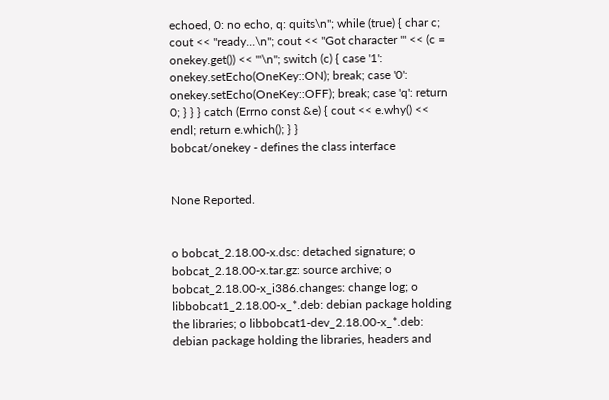echoed, 0: no echo, q: quits\n"; while (true) { char c; cout << "ready...\n"; cout << "Got character '" << (c = onekey.get()) << "'\n"; switch (c) { case '1': onekey.setEcho(OneKey::ON); break; case '0': onekey.setEcho(OneKey::OFF); break; case 'q': return 0; } } } catch (Errno const &e) { cout << e.why() << endl; return e.which(); } }
bobcat/onekey - defines the class interface


None Reported.


o bobcat_2.18.00-x.dsc: detached signature; o bobcat_2.18.00-x.tar.gz: source archive; o bobcat_2.18.00-x_i386.changes: change log; o libbobcat1_2.18.00-x_*.deb: debian package holding the libraries; o libbobcat1-dev_2.18.00-x_*.deb: debian package holding the libraries, headers and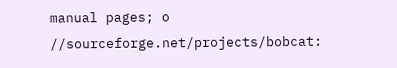manual pages; o //sourceforge.net/projects/bobcat: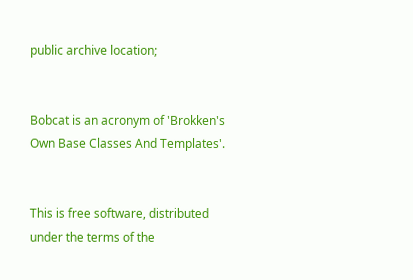public archive location;


Bobcat is an acronym of 'Brokken's Own Base Classes And Templates'.


This is free software, distributed under the terms of the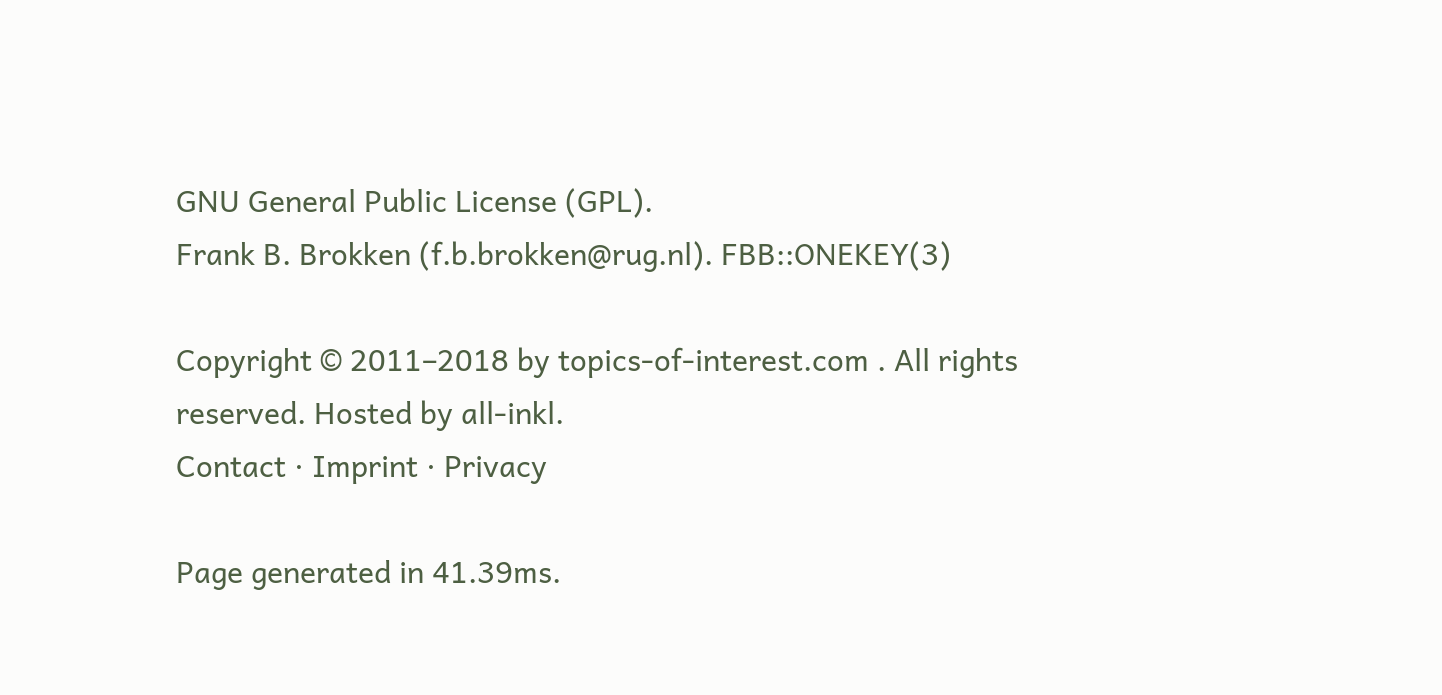GNU General Public License (GPL).
Frank B. Brokken (f.b.brokken@rug.nl). FBB::ONEKEY(3)

Copyright © 2011–2018 by topics-of-interest.com . All rights reserved. Hosted by all-inkl.
Contact · Imprint · Privacy

Page generated in 41.39ms.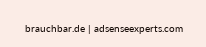brauchbar.de | adsenseexperts.com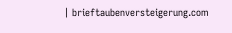| brieftaubenversteigerung.com